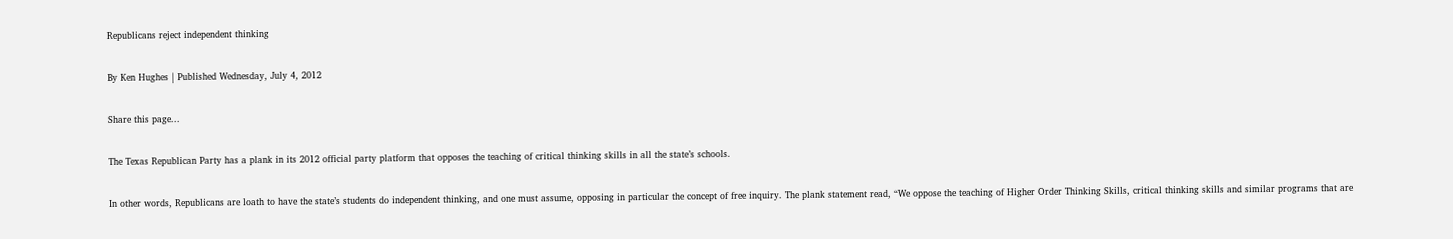Republicans reject independent thinking

By Ken Hughes | Published Wednesday, July 4, 2012

Share this page...

The Texas Republican Party has a plank in its 2012 official party platform that opposes the teaching of critical thinking skills in all the state’s schools.

In other words, Republicans are loath to have the state’s students do independent thinking, and one must assume, opposing in particular the concept of free inquiry. The plank statement read, “We oppose the teaching of Higher Order Thinking Skills, critical thinking skills and similar programs that are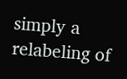simply a relabeling of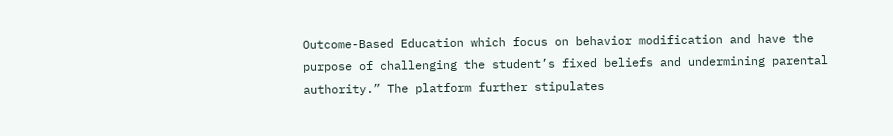Outcome-Based Education which focus on behavior modification and have the purpose of challenging the student’s fixed beliefs and undermining parental authority.” The platform further stipulates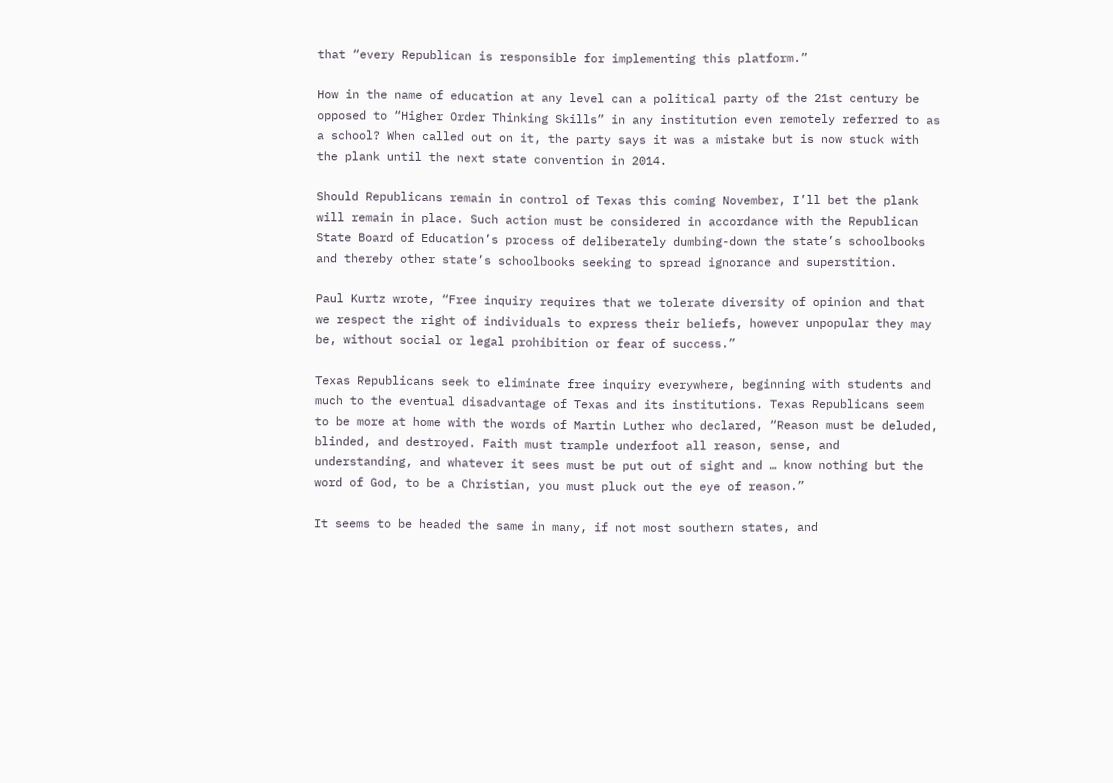that “every Republican is responsible for implementing this platform.”

How in the name of education at any level can a political party of the 21st century be opposed to “Higher Order Thinking Skills” in any institution even remotely referred to as a school? When called out on it, the party says it was a mistake but is now stuck with the plank until the next state convention in 2014.

Should Republicans remain in control of Texas this coming November, I’ll bet the plank will remain in place. Such action must be considered in accordance with the Republican State Board of Education’s process of deliberately dumbing-down the state’s schoolbooks and thereby other state’s schoolbooks seeking to spread ignorance and superstition.

Paul Kurtz wrote, “Free inquiry requires that we tolerate diversity of opinion and that we respect the right of individuals to express their beliefs, however unpopular they may be, without social or legal prohibition or fear of success.”

Texas Republicans seek to eliminate free inquiry everywhere, beginning with students and much to the eventual disadvantage of Texas and its institutions. Texas Republicans seem to be more at home with the words of Martin Luther who declared, “Reason must be deluded, blinded, and destroyed. Faith must trample underfoot all reason, sense, and understanding, and whatever it sees must be put out of sight and … know nothing but the word of God, to be a Christian, you must pluck out the eye of reason.”

It seems to be headed the same in many, if not most southern states, and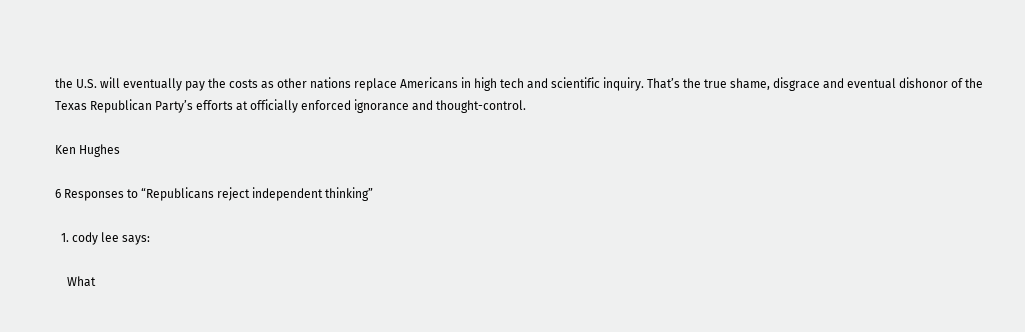the U.S. will eventually pay the costs as other nations replace Americans in high tech and scientific inquiry. That’s the true shame, disgrace and eventual dishonor of the Texas Republican Party’s efforts at officially enforced ignorance and thought-control.

Ken Hughes

6 Responses to “Republicans reject independent thinking”

  1. cody lee says:

    What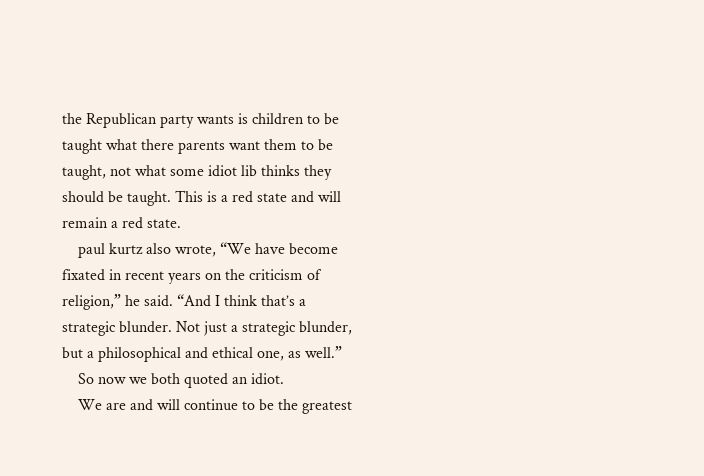the Republican party wants is children to be taught what there parents want them to be taught, not what some idiot lib thinks they should be taught. This is a red state and will remain a red state.
    paul kurtz also wrote, “We have become fixated in recent years on the criticism of religion,” he said. “And I think that’s a strategic blunder. Not just a strategic blunder, but a philosophical and ethical one, as well.”
    So now we both quoted an idiot.
    We are and will continue to be the greatest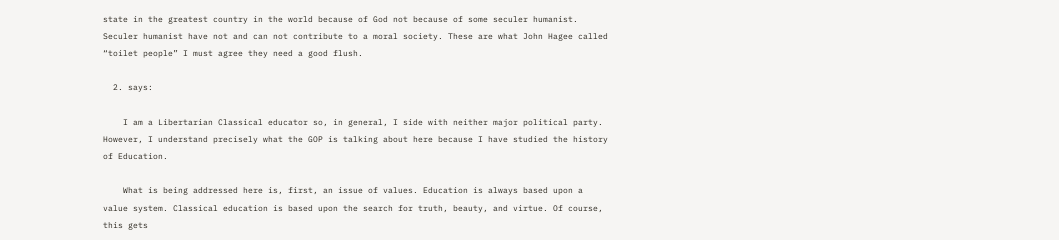state in the greatest country in the world because of God not because of some seculer humanist. Seculer humanist have not and can not contribute to a moral society. These are what John Hagee called “toilet people” I must agree they need a good flush.

  2. says:

    I am a Libertarian Classical educator so, in general, I side with neither major political party. However, I understand precisely what the GOP is talking about here because I have studied the history of Education.

    What is being addressed here is, first, an issue of values. Education is always based upon a value system. Classical education is based upon the search for truth, beauty, and virtue. Of course, this gets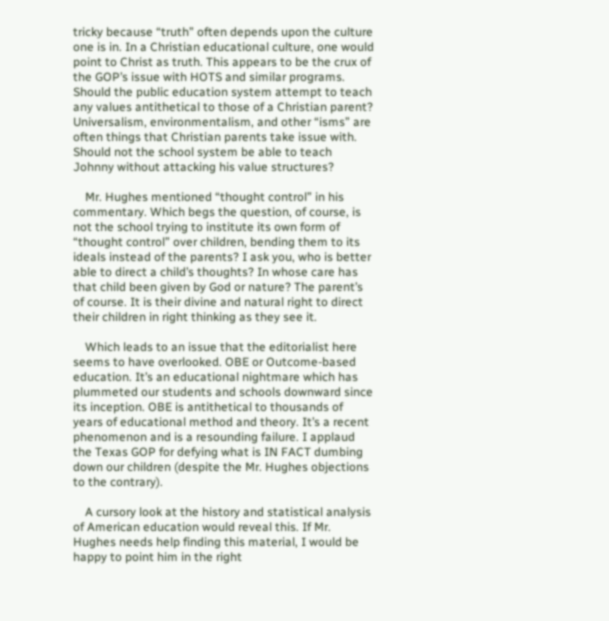tricky because “truth” often depends upon the culture one is in. In a Christian educational culture, one would point to Christ as truth. This appears to be the crux of the GOP’s issue with HOTS and similar programs. Should the public education system attempt to teach any values antithetical to those of a Christian parent? Universalism, environmentalism, and other “isms” are often things that Christian parents take issue with. Should not the school system be able to teach Johnny without attacking his value structures?

    Mr. Hughes mentioned “thought control” in his commentary. Which begs the question, of course, is not the school trying to institute its own form of “thought control” over children, bending them to its ideals instead of the parents? I ask you, who is better able to direct a child’s thoughts? In whose care has that child been given by God or nature? The parent’s of course. It is their divine and natural right to direct their children in right thinking as they see it.

    Which leads to an issue that the editorialist here seems to have overlooked. OBE or Outcome-based education. It’s an educational nightmare which has plummeted our students and schools downward since its inception. OBE is antithetical to thousands of years of educational method and theory. It’s a recent phenomenon and is a resounding failure. I applaud the Texas GOP for defying what is IN FACT dumbing down our children (despite the Mr. Hughes objections to the contrary).

    A cursory look at the history and statistical analysis of American education would reveal this. If Mr. Hughes needs help finding this material, I would be happy to point him in the right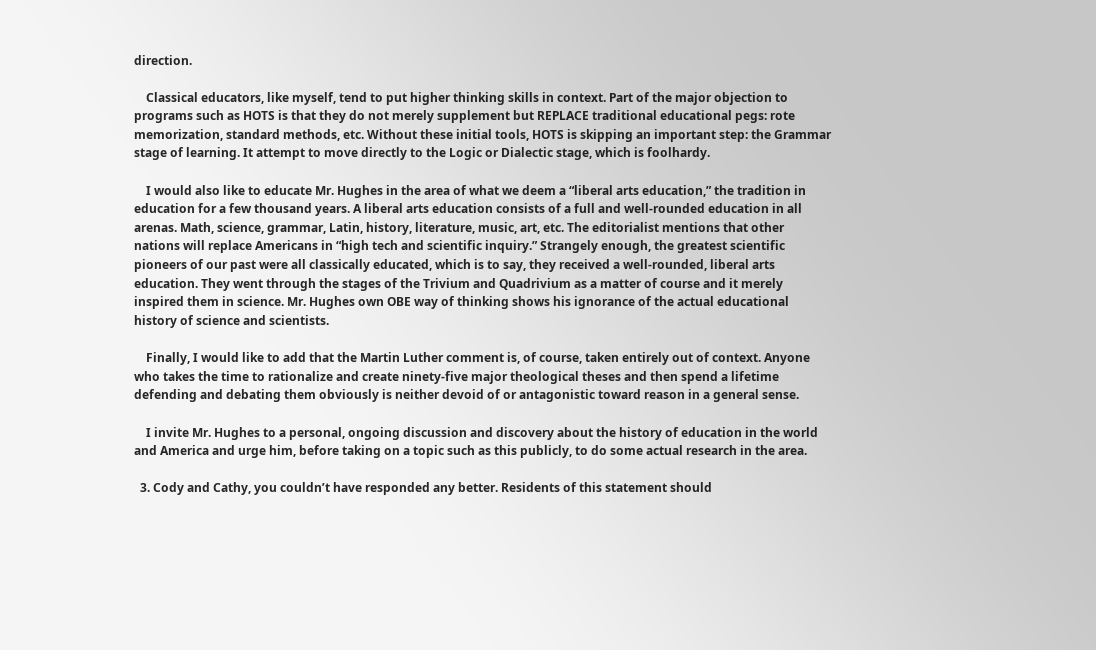direction.

    Classical educators, like myself, tend to put higher thinking skills in context. Part of the major objection to programs such as HOTS is that they do not merely supplement but REPLACE traditional educational pegs: rote memorization, standard methods, etc. Without these initial tools, HOTS is skipping an important step: the Grammar stage of learning. It attempt to move directly to the Logic or Dialectic stage, which is foolhardy.

    I would also like to educate Mr. Hughes in the area of what we deem a “liberal arts education,” the tradition in education for a few thousand years. A liberal arts education consists of a full and well-rounded education in all arenas. Math, science, grammar, Latin, history, literature, music, art, etc. The editorialist mentions that other nations will replace Americans in “high tech and scientific inquiry.” Strangely enough, the greatest scientific pioneers of our past were all classically educated, which is to say, they received a well-rounded, liberal arts education. They went through the stages of the Trivium and Quadrivium as a matter of course and it merely inspired them in science. Mr. Hughes own OBE way of thinking shows his ignorance of the actual educational history of science and scientists.

    Finally, I would like to add that the Martin Luther comment is, of course, taken entirely out of context. Anyone who takes the time to rationalize and create ninety-five major theological theses and then spend a lifetime defending and debating them obviously is neither devoid of or antagonistic toward reason in a general sense.

    I invite Mr. Hughes to a personal, ongoing discussion and discovery about the history of education in the world and America and urge him, before taking on a topic such as this publicly, to do some actual research in the area.

  3. Cody and Cathy, you couldn’t have responded any better. Residents of this statement should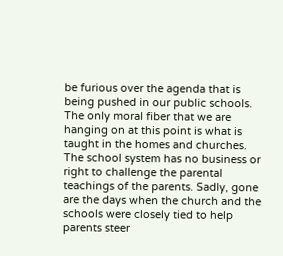be furious over the agenda that is being pushed in our public schools. The only moral fiber that we are hanging on at this point is what is taught in the homes and churches. The school system has no business or right to challenge the parental teachings of the parents. Sadly, gone are the days when the church and the schools were closely tied to help parents steer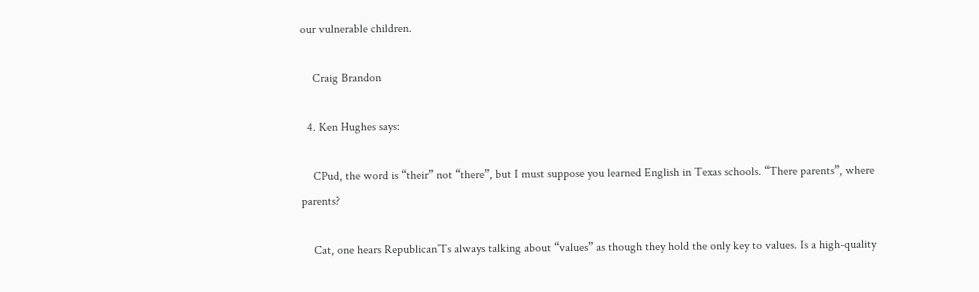our vulnerable children.

    Craig Brandon

  4. Ken Hughes says:

    CPud, the word is “their” not “there”, but I must suppose you learned English in Texas schools. “There parents”, where parents?

    Cat, one hears Republican’Ts always talking about “values” as though they hold the only key to values. Is a high-quality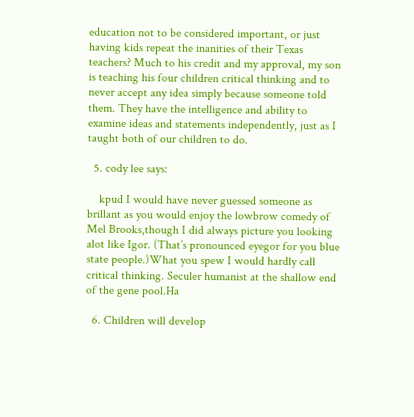education not to be considered important, or just having kids repeat the inanities of their Texas teachers? Much to his credit and my approval, my son is teaching his four children critical thinking and to never accept any idea simply because someone told them. They have the intelligence and ability to examine ideas and statements independently, just as I taught both of our children to do.

  5. cody lee says:

    kpud I would have never guessed someone as brillant as you would enjoy the lowbrow comedy of Mel Brooks,though I did always picture you looking alot like Igor. (That’s pronounced eyegor for you blue state people.)What you spew I would hardly call critical thinking. Seculer humanist at the shallow end of the gene pool.Ha

  6. Children will develop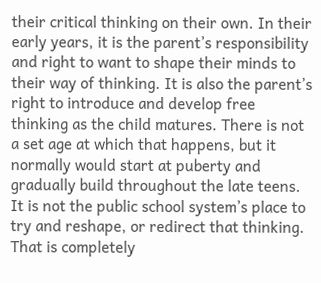their critical thinking on their own. In their early years, it is the parent’s responsibility and right to want to shape their minds to their way of thinking. It is also the parent’s right to introduce and develop free thinking as the child matures. There is not a set age at which that happens, but it normally would start at puberty and gradually build throughout the late teens. It is not the public school system’s place to try and reshape, or redirect that thinking. That is completely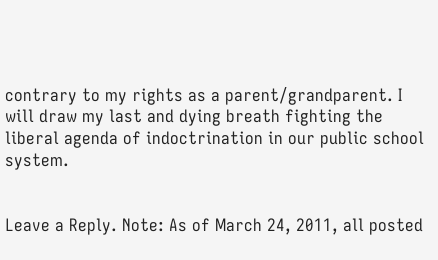contrary to my rights as a parent/grandparent. I will draw my last and dying breath fighting the liberal agenda of indoctrination in our public school system.


Leave a Reply. Note: As of March 24, 2011, all posted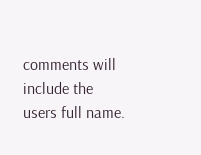comments will include the users full name.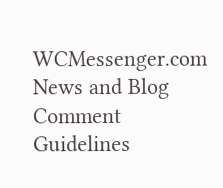WCMessenger.com News and Blog Comment Guidelines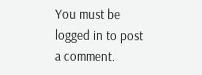You must be logged in to post a comment.